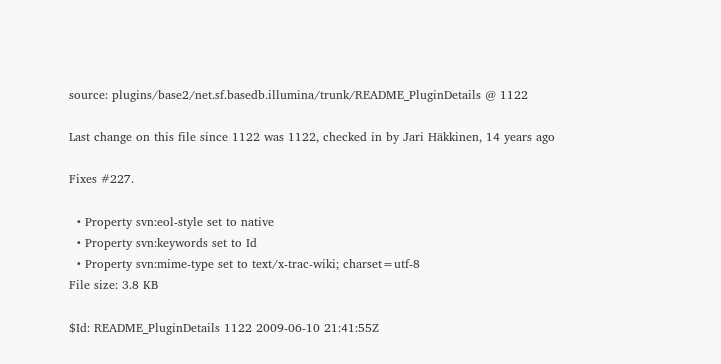source: plugins/base2/net.sf.basedb.illumina/trunk/README_PluginDetails @ 1122

Last change on this file since 1122 was 1122, checked in by Jari Häkkinen, 14 years ago

Fixes #227.

  • Property svn:eol-style set to native
  • Property svn:keywords set to Id
  • Property svn:mime-type set to text/x-trac-wiki; charset=utf-8
File size: 3.8 KB

$Id: README_PluginDetails 1122 2009-06-10 21:41:55Z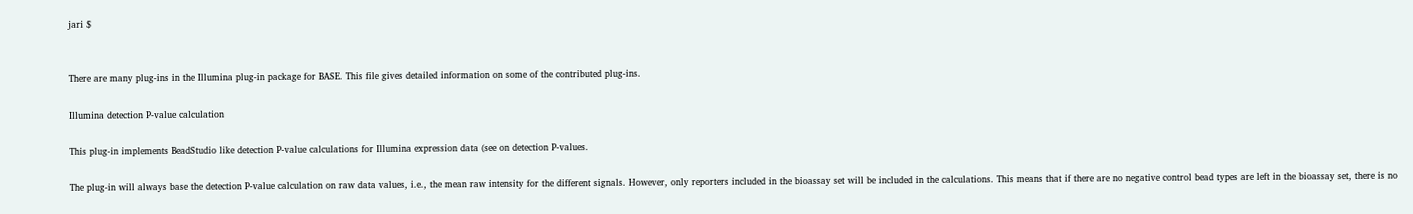jari $


There are many plug-ins in the Illumina plug-in package for BASE. This file gives detailed information on some of the contributed plug-ins.

Illumina detection P-value calculation

This plug-in implements BeadStudio like detection P-value calculations for Illumina expression data (see on detection P-values.

The plug-in will always base the detection P-value calculation on raw data values, i.e., the mean raw intensity for the different signals. However, only reporters included in the bioassay set will be included in the calculations. This means that if there are no negative control bead types are left in the bioassay set, there is no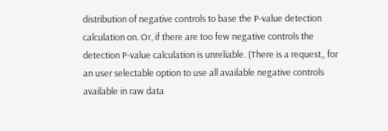distribution of negative controls to base the P-value detection calculation on. Or, if there are too few negative controls the detection P-value calculation is unreliable. (There is a request,, for an user selectable option to use all available negative controls available in raw data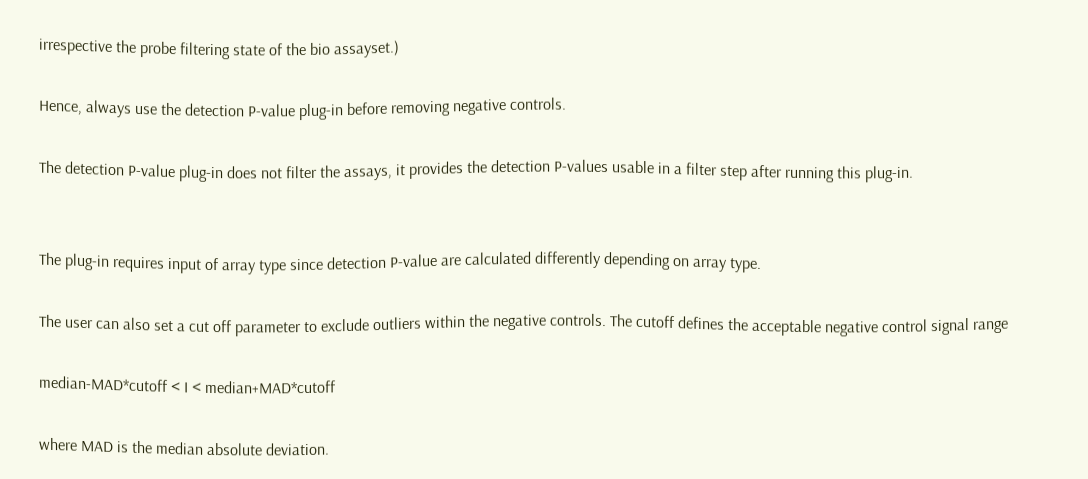irrespective the probe filtering state of the bio assayset.)

Hence, always use the detection P-value plug-in before removing negative controls.

The detection P-value plug-in does not filter the assays, it provides the detection P-values usable in a filter step after running this plug-in.


The plug-in requires input of array type since detection P-value are calculated differently depending on array type.

The user can also set a cut off parameter to exclude outliers within the negative controls. The cutoff defines the acceptable negative control signal range

median-MAD*cutoff < I < median+MAD*cutoff

where MAD is the median absolute deviation.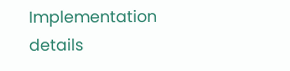Implementation details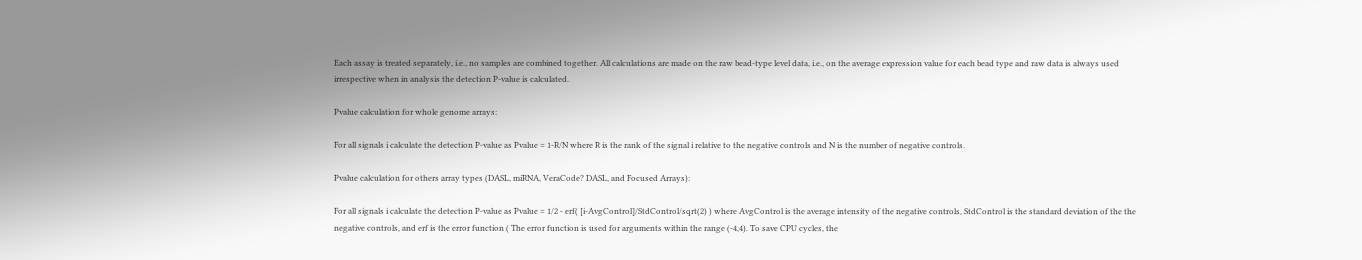Each assay is treated separately, i.e., no samples are combined together. All calculations are made on the raw bead-type level data, i.e., on the average expression value for each bead type and raw data is always used irrespective when in analysis the detection P-value is calculated.

Pvalue calculation for whole genome arrays:

For all signals i calculate the detection P-value as Pvalue = 1-R/N where R is the rank of the signal i relative to the negative controls and N is the number of negative controls.

Pvalue calculation for others array types (DASL, miRNA, VeraCode? DASL, and Focused Arrays):

For all signals i calculate the detection P-value as Pvalue = 1/2 - erf( [i-AvgControl]/StdControl/sqrt(2) ) where AvgControl is the average intensity of the negative controls, StdControl is the standard deviation of the the negative controls, and erf is the error function ( The error function is used for arguments within the range (-4,4). To save CPU cycles, the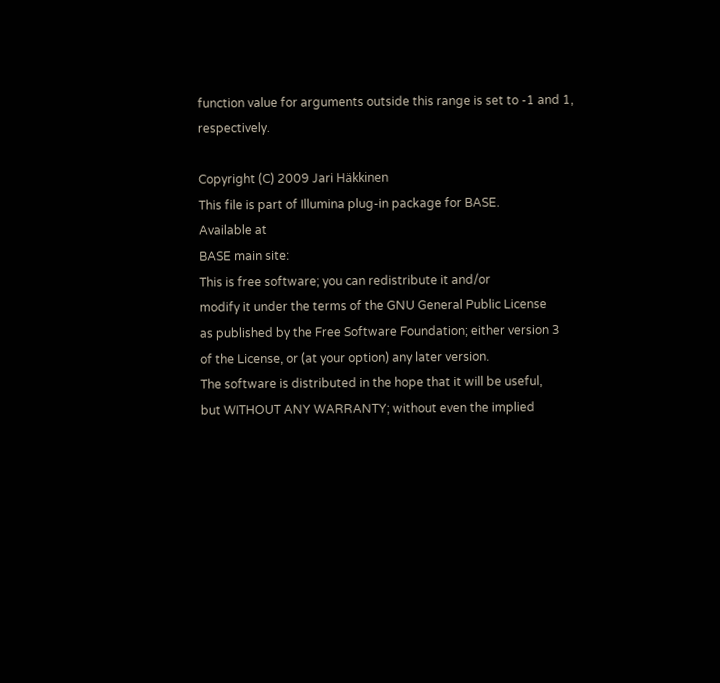function value for arguments outside this range is set to -1 and 1, respectively.

Copyright (C) 2009 Jari Häkkinen
This file is part of Illumina plug-in package for BASE.
Available at
BASE main site:
This is free software; you can redistribute it and/or
modify it under the terms of the GNU General Public License
as published by the Free Software Foundation; either version 3
of the License, or (at your option) any later version.
The software is distributed in the hope that it will be useful,
but WITHOUT ANY WARRANTY; without even the implied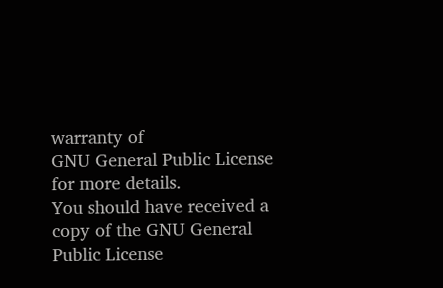warranty of
GNU General Public License for more details.
You should have received a copy of the GNU General Public License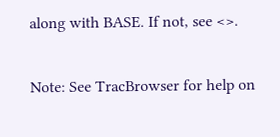along with BASE. If not, see <>.

Note: See TracBrowser for help on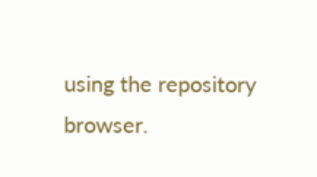using the repository browser.